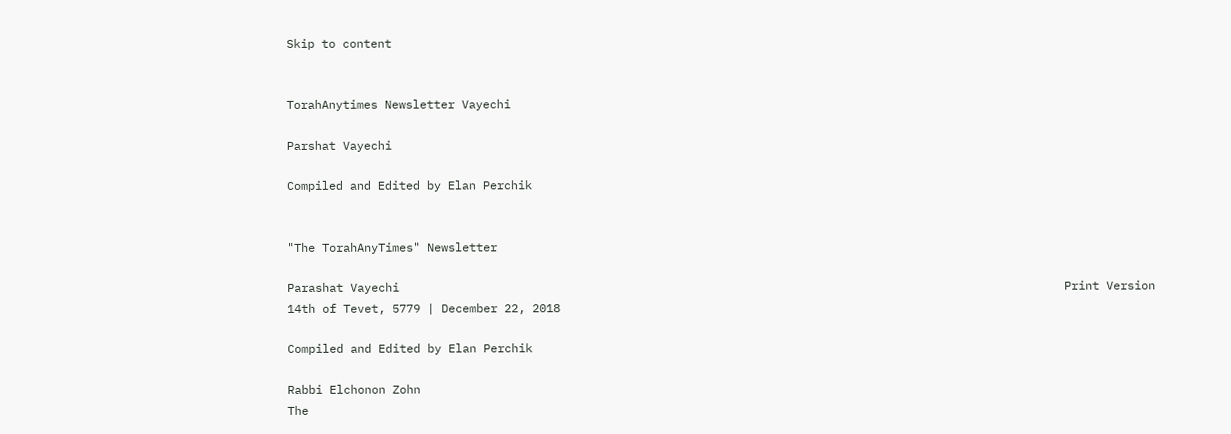Skip to content


TorahAnytimes Newsletter Vayechi

Parshat Vayechi

Compiled and Edited by Elan Perchik


"The TorahAnyTimes" Newsletter

Parashat Vayechi                                                                                               Print Version
14th of Tevet, 5779 | December 22, 2018

Compiled and Edited by Elan Perchik

Rabbi Elchonon Zohn
The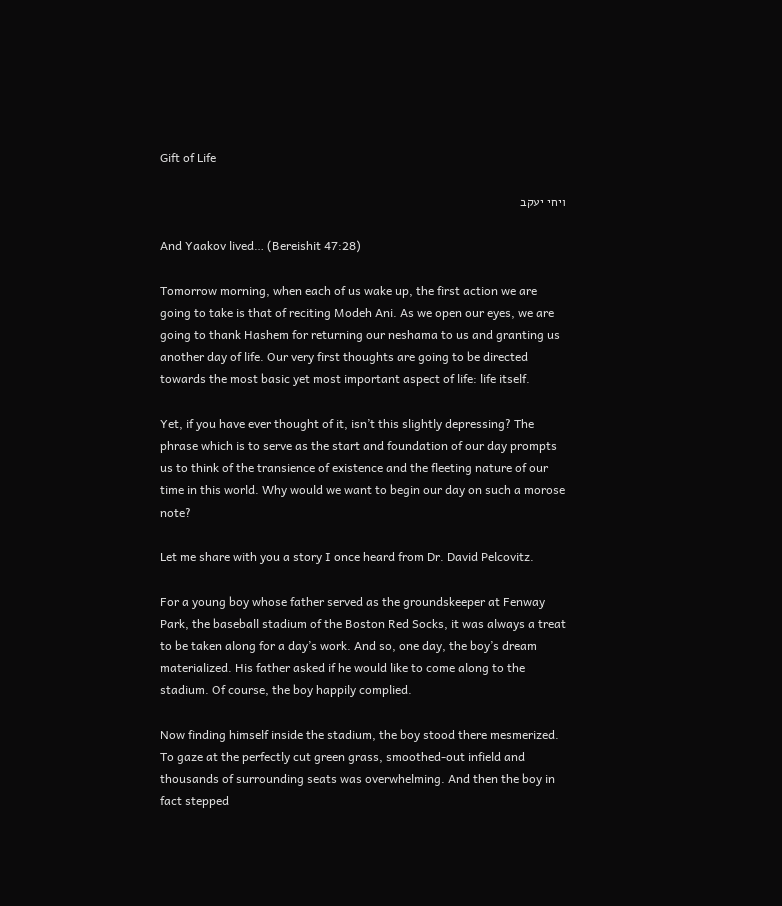Gift of Life

ויחי יעקב

And Yaakov lived… (Bereishit 47:28)

Tomorrow morning, when each of us wake up, the first action we are going to take is that of reciting Modeh Ani. As we open our eyes, we are going to thank Hashem for returning our neshama to us and granting us another day of life. Our very first thoughts are going to be directed towards the most basic yet most important aspect of life: life itself.

Yet, if you have ever thought of it, isn’t this slightly depressing? The phrase which is to serve as the start and foundation of our day prompts us to think of the transience of existence and the fleeting nature of our time in this world. Why would we want to begin our day on such a morose note?

Let me share with you a story I once heard from Dr. David Pelcovitz.

For a young boy whose father served as the groundskeeper at Fenway Park, the baseball stadium of the Boston Red Socks, it was always a treat to be taken along for a day’s work. And so, one day, the boy’s dream materialized. His father asked if he would like to come along to the stadium. Of course, the boy happily complied.

Now finding himself inside the stadium, the boy stood there mesmerized. To gaze at the perfectly cut green grass, smoothed-out infield and thousands of surrounding seats was overwhelming. And then the boy in fact stepped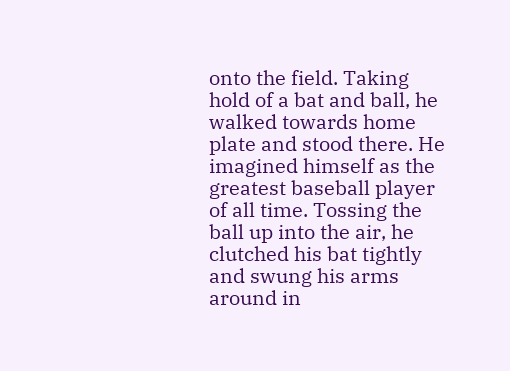onto the field. Taking hold of a bat and ball, he walked towards home plate and stood there. He imagined himself as the greatest baseball player of all time. Tossing the ball up into the air, he clutched his bat tightly and swung his arms around in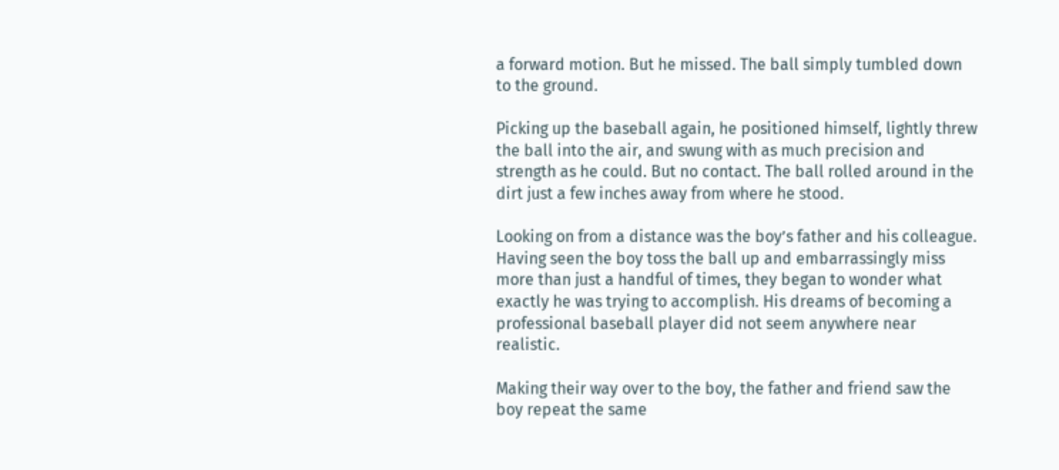a forward motion. But he missed. The ball simply tumbled down to the ground.

Picking up the baseball again, he positioned himself, lightly threw the ball into the air, and swung with as much precision and strength as he could. But no contact. The ball rolled around in the dirt just a few inches away from where he stood.

Looking on from a distance was the boy’s father and his colleague. Having seen the boy toss the ball up and embarrassingly miss more than just a handful of times, they began to wonder what exactly he was trying to accomplish. His dreams of becoming a professional baseball player did not seem anywhere near realistic.

Making their way over to the boy, the father and friend saw the boy repeat the same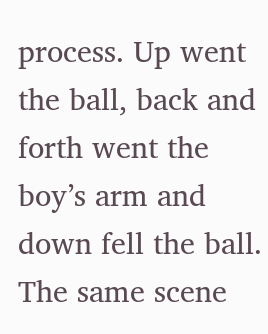process. Up went the ball, back and forth went the boy’s arm and down fell the ball. The same scene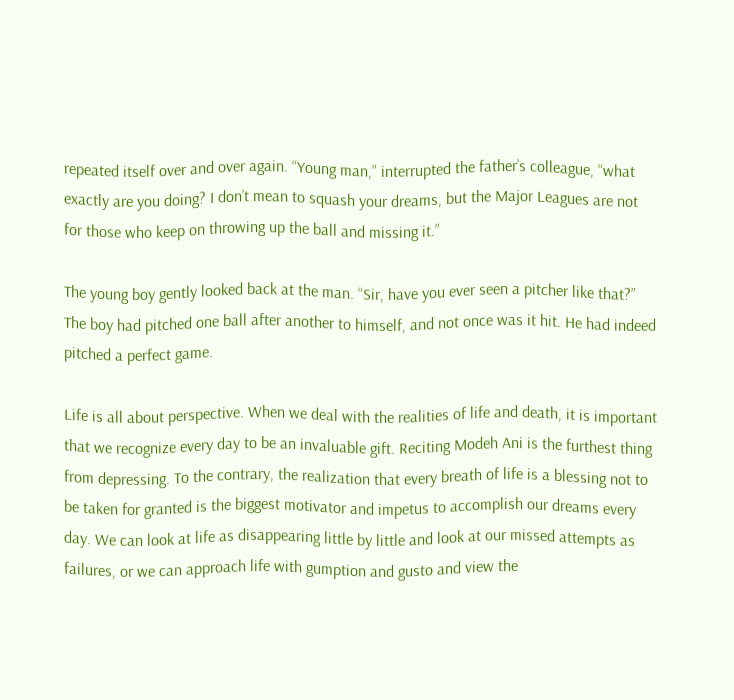repeated itself over and over again. “Young man,” interrupted the father’s colleague, “what exactly are you doing? I don’t mean to squash your dreams, but the Major Leagues are not for those who keep on throwing up the ball and missing it.”

The young boy gently looked back at the man. “Sir, have you ever seen a pitcher like that?” The boy had pitched one ball after another to himself, and not once was it hit. He had indeed pitched a perfect game.

Life is all about perspective. When we deal with the realities of life and death, it is important that we recognize every day to be an invaluable gift. Reciting Modeh Ani is the furthest thing from depressing. To the contrary, the realization that every breath of life is a blessing not to be taken for granted is the biggest motivator and impetus to accomplish our dreams every day. We can look at life as disappearing little by little and look at our missed attempts as failures, or we can approach life with gumption and gusto and view the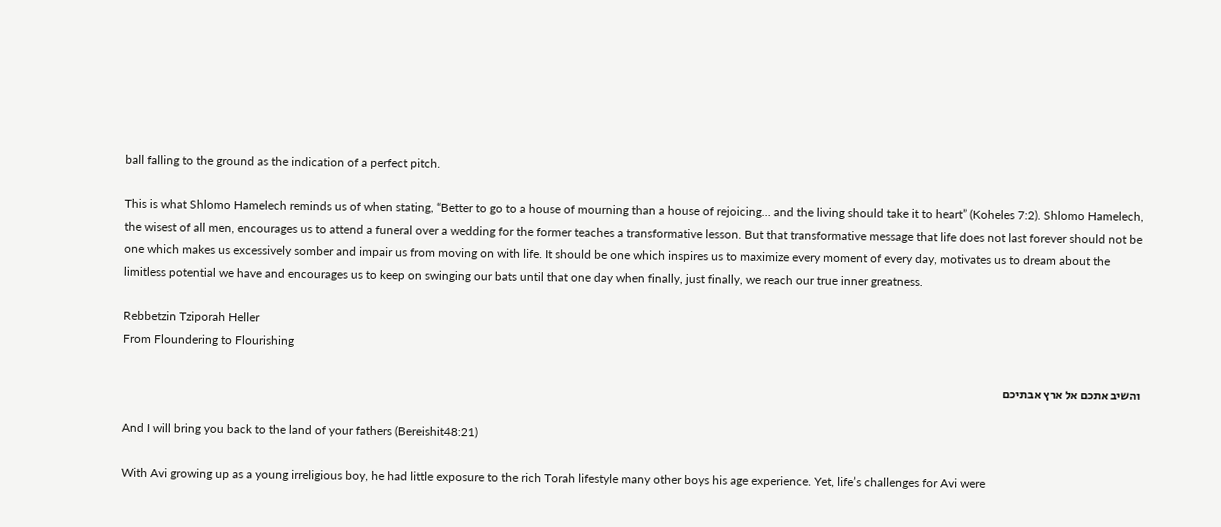ball falling to the ground as the indication of a perfect pitch.

This is what Shlomo Hamelech reminds us of when stating, “Better to go to a house of mourning than a house of rejoicing… and the living should take it to heart” (Koheles 7:2). Shlomo Hamelech, the wisest of all men, encourages us to attend a funeral over a wedding for the former teaches a transformative lesson. But that transformative message that life does not last forever should not be one which makes us excessively somber and impair us from moving on with life. It should be one which inspires us to maximize every moment of every day, motivates us to dream about the limitless potential we have and encourages us to keep on swinging our bats until that one day when finally, just finally, we reach our true inner greatness.

Rebbetzin Tziporah Heller
From Floundering to Flourishing

והשיב אתכם אל ארץ אבתיכם

And I will bring you back to the land of your fathers (Bereishit48:21)

With Avi growing up as a young irreligious boy, he had little exposure to the rich Torah lifestyle many other boys his age experience. Yet, life’s challenges for Avi were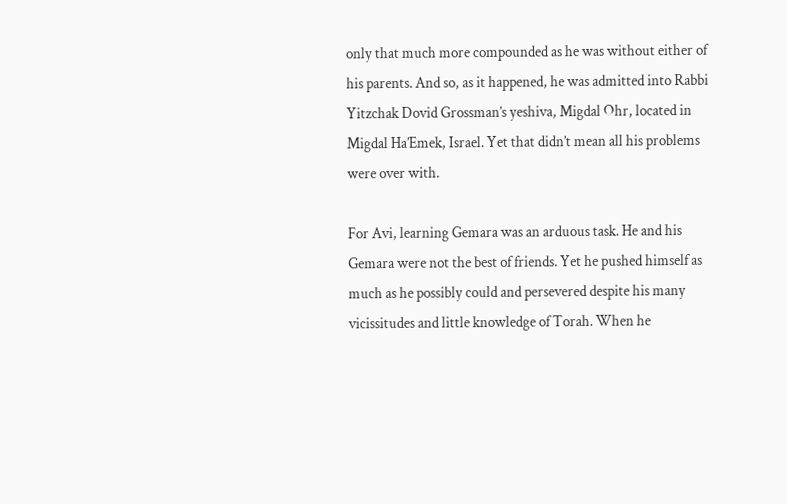only that much more compounded as he was without either of his parents. And so, as it happened, he was admitted into Rabbi Yitzchak Dovid Grossman’s yeshiva, Migdal Ohr, located in Migdal Ha’Emek, Israel. Yet that didn’t mean all his problems were over with.

For Avi, learning Gemara was an arduous task. He and his Gemara were not the best of friends. Yet he pushed himself as much as he possibly could and persevered despite his many vicissitudes and little knowledge of Torah. When he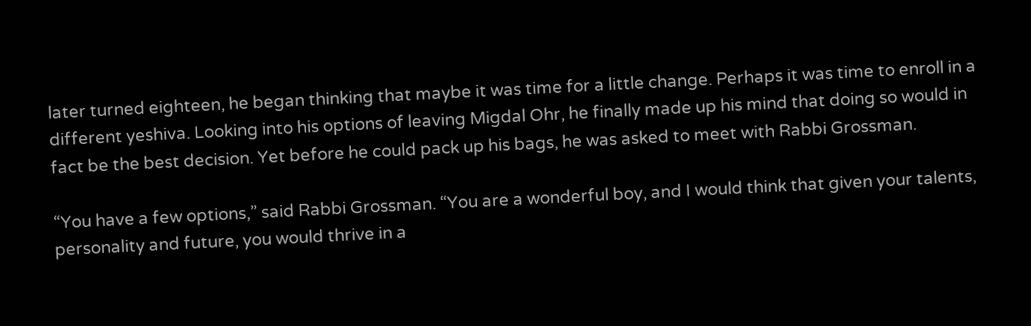later turned eighteen, he began thinking that maybe it was time for a little change. Perhaps it was time to enroll in a different yeshiva. Looking into his options of leaving Migdal Ohr, he finally made up his mind that doing so would in fact be the best decision. Yet before he could pack up his bags, he was asked to meet with Rabbi Grossman.

“You have a few options,” said Rabbi Grossman. “You are a wonderful boy, and I would think that given your talents, personality and future, you would thrive in a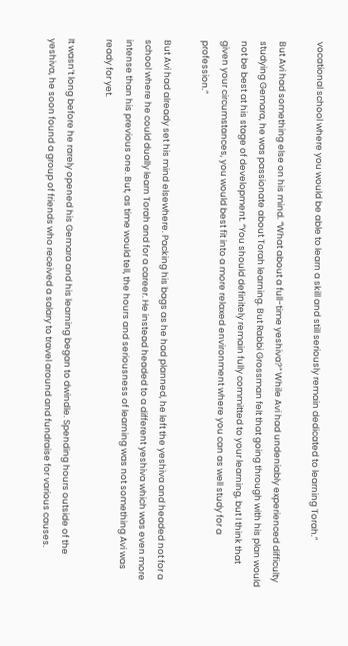vocational school where you would be able to learn a skill and still seriously remain dedicated to learning Torah.”

But Avi had something else on his mind. “What about a full-time yeshiva?” While Avi had undeniably experienced difficulty studying Gemara, he was passionate about Torah learning. But Rabbi Grossman felt that going through with his plan would not be best at his stage of development. “You should definitely remain fully committed to your learning, but I think that given your circumstances, you would best fit into a more relaxed environment where you can as well study for a profession.”

But Avi had already set his mind elsewhere. Packing his bags as he had planned, he left the yeshiva and headed not for a school where he could dually learn Torah and for a career. He instead headed to a different yeshiva which was even more intense than his previous one. But, as time would tell, the hours and seriousness of learning was not something Avi was ready for yet.

It wasn’t long before he rarely opened his Gemara and his learning began to dwindle. Spending hours outside of the yeshiva, he soon found a group of friends who received a salary to travel around and fundraise for various causes.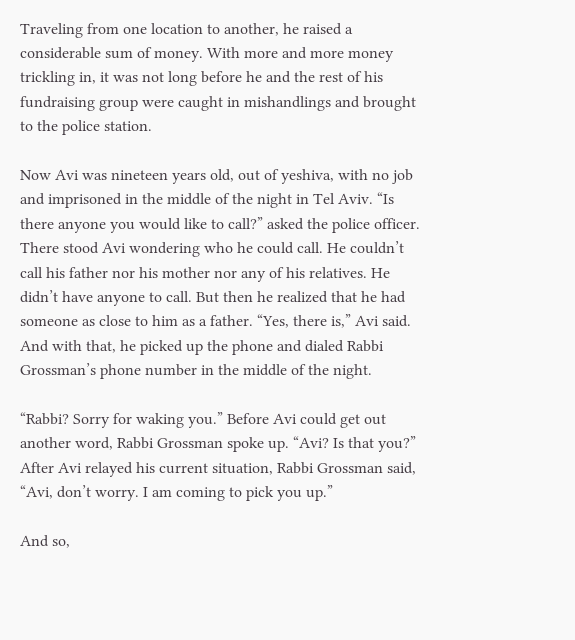Traveling from one location to another, he raised a considerable sum of money. With more and more money trickling in, it was not long before he and the rest of his fundraising group were caught in mishandlings and brought to the police station.

Now Avi was nineteen years old, out of yeshiva, with no job and imprisoned in the middle of the night in Tel Aviv. “Is there anyone you would like to call?” asked the police officer. There stood Avi wondering who he could call. He couldn’t call his father nor his mother nor any of his relatives. He didn’t have anyone to call. But then he realized that he had someone as close to him as a father. “Yes, there is,” Avi said. And with that, he picked up the phone and dialed Rabbi Grossman’s phone number in the middle of the night.

“Rabbi? Sorry for waking you.” Before Avi could get out another word, Rabbi Grossman spoke up. “Avi? Is that you?” After Avi relayed his current situation, Rabbi Grossman said, “Avi, don’t worry. I am coming to pick you up.”

And so,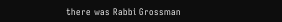there was Rabbi Grossman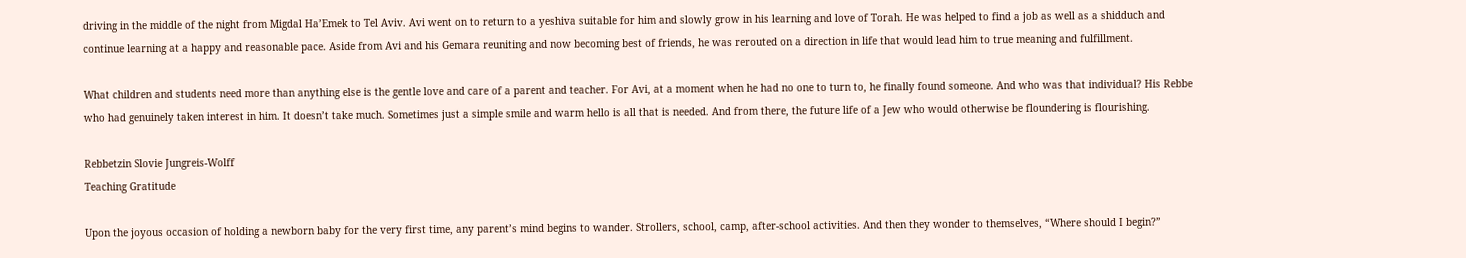driving in the middle of the night from Migdal Ha’Emek to Tel Aviv. Avi went on to return to a yeshiva suitable for him and slowly grow in his learning and love of Torah. He was helped to find a job as well as a shidduch and continue learning at a happy and reasonable pace. Aside from Avi and his Gemara reuniting and now becoming best of friends, he was rerouted on a direction in life that would lead him to true meaning and fulfillment.

What children and students need more than anything else is the gentle love and care of a parent and teacher. For Avi, at a moment when he had no one to turn to, he finally found someone. And who was that individual? His Rebbe who had genuinely taken interest in him. It doesn’t take much. Sometimes just a simple smile and warm hello is all that is needed. And from there, the future life of a Jew who would otherwise be floundering is flourishing.

Rebbetzin Slovie Jungreis-Wolff
Teaching Gratitude

Upon the joyous occasion of holding a newborn baby for the very first time, any parent’s mind begins to wander. Strollers, school, camp, after-school activities. And then they wonder to themselves, “Where should I begin?”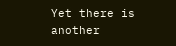Yet there is another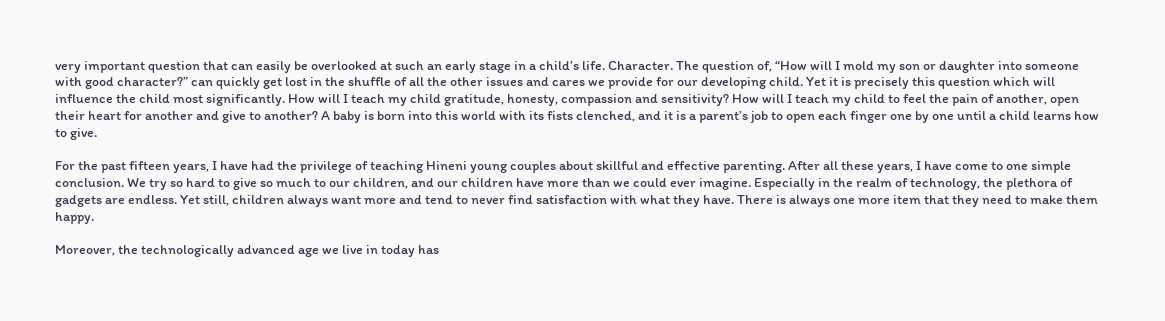very important question that can easily be overlooked at such an early stage in a child’s life. Character. The question of, “How will I mold my son or daughter into someone with good character?” can quickly get lost in the shuffle of all the other issues and cares we provide for our developing child. Yet it is precisely this question which will influence the child most significantly. How will I teach my child gratitude, honesty, compassion and sensitivity? How will I teach my child to feel the pain of another, open their heart for another and give to another? A baby is born into this world with its fists clenched, and it is a parent’s job to open each finger one by one until a child learns how to give.

For the past fifteen years, I have had the privilege of teaching Hineni young couples about skillful and effective parenting. After all these years, I have come to one simple conclusion. We try so hard to give so much to our children, and our children have more than we could ever imagine. Especially in the realm of technology, the plethora of gadgets are endless. Yet still, children always want more and tend to never find satisfaction with what they have. There is always one more item that they need to make them happy.

Moreover, the technologically advanced age we live in today has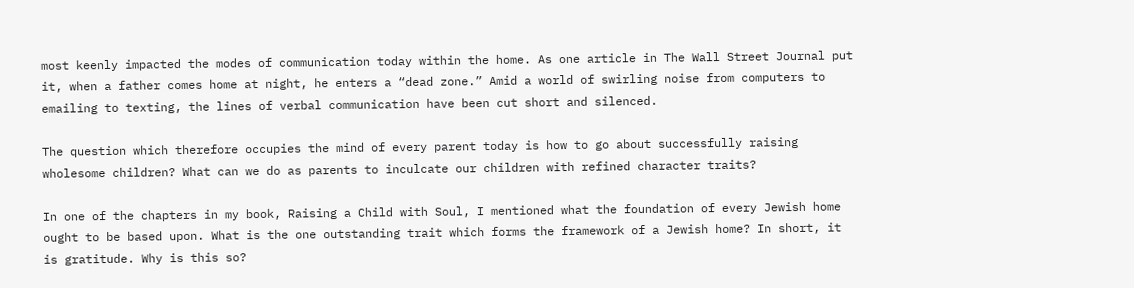most keenly impacted the modes of communication today within the home. As one article in The Wall Street Journal put it, when a father comes home at night, he enters a “dead zone.” Amid a world of swirling noise from computers to emailing to texting, the lines of verbal communication have been cut short and silenced.

The question which therefore occupies the mind of every parent today is how to go about successfully raising wholesome children? What can we do as parents to inculcate our children with refined character traits?

In one of the chapters in my book, Raising a Child with Soul, I mentioned what the foundation of every Jewish home ought to be based upon. What is the one outstanding trait which forms the framework of a Jewish home? In short, it is gratitude. Why is this so?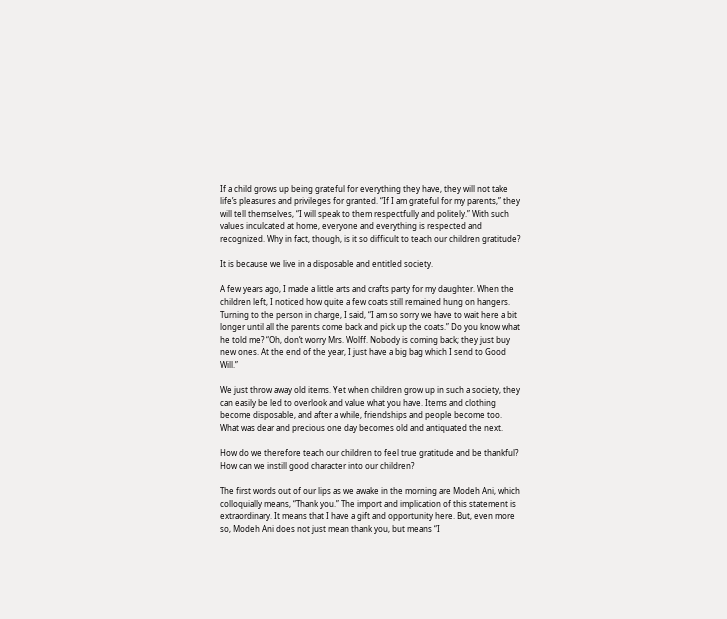If a child grows up being grateful for everything they have, they will not take life’s pleasures and privileges for granted. “If I am grateful for my parents,” they will tell themselves, “I will speak to them respectfully and politely.” With such values inculcated at home, everyone and everything is respected and recognized. Why in fact, though, is it so difficult to teach our children gratitude?

It is because we live in a disposable and entitled society.

A few years ago, I made a little arts and crafts party for my daughter. When the children left, I noticed how quite a few coats still remained hung on hangers. Turning to the person in charge, I said, “I am so sorry we have to wait here a bit longer until all the parents come back and pick up the coats.” Do you know what he told me? “Oh, don’t worry Mrs. Wolff. Nobody is coming back; they just buy new ones. At the end of the year, I just have a big bag which I send to Good Will.”

We just throw away old items. Yet when children grow up in such a society, they can easily be led to overlook and value what you have. Items and clothing become disposable, and after a while, friendships and people become too. What was dear and precious one day becomes old and antiquated the next.

How do we therefore teach our children to feel true gratitude and be thankful? How can we instill good character into our children?

The first words out of our lips as we awake in the morning are Modeh Ani, which colloquially means, “Thank you.” The import and implication of this statement is extraordinary. It means that I have a gift and opportunity here. But, even more so, Modeh Ani does not just mean thank you, but means “I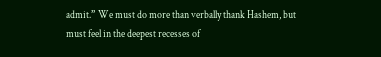admit.” We must do more than verbally thank Hashem, but must feel in the deepest recesses of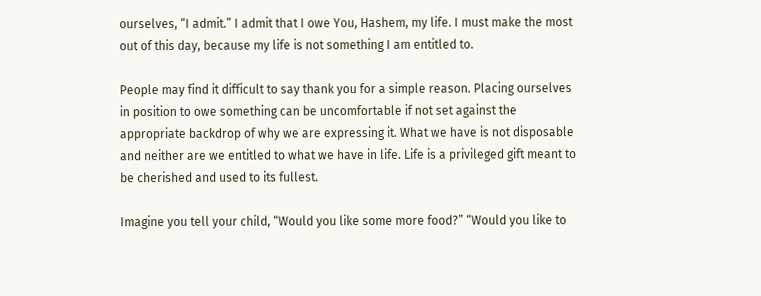ourselves, “I admit.” I admit that I owe You, Hashem, my life. I must make the most out of this day, because my life is not something I am entitled to.

People may find it difficult to say thank you for a simple reason. Placing ourselves in position to owe something can be uncomfortable if not set against the appropriate backdrop of why we are expressing it. What we have is not disposable and neither are we entitled to what we have in life. Life is a privileged gift meant to be cherished and used to its fullest.

Imagine you tell your child, “Would you like some more food?” “Would you like to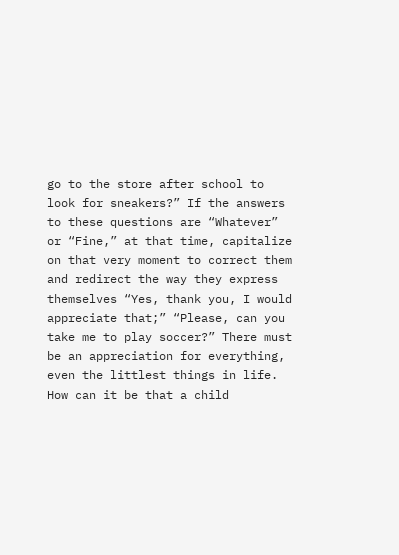go to the store after school to look for sneakers?” If the answers to these questions are “Whatever” or “Fine,” at that time, capitalize on that very moment to correct them and redirect the way they express themselves “Yes, thank you, I would appreciate that;” “Please, can you take me to play soccer?” There must be an appreciation for everything, even the littlest things in life. How can it be that a child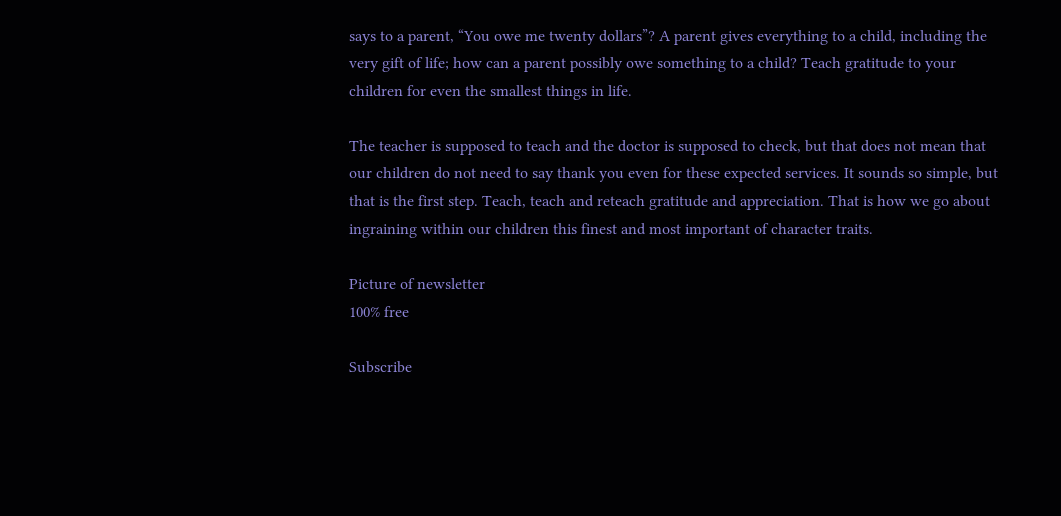says to a parent, “You owe me twenty dollars”? A parent gives everything to a child, including the very gift of life; how can a parent possibly owe something to a child? Teach gratitude to your children for even the smallest things in life.

The teacher is supposed to teach and the doctor is supposed to check, but that does not mean that our children do not need to say thank you even for these expected services. It sounds so simple, but that is the first step. Teach, teach and reteach gratitude and appreciation. That is how we go about ingraining within our children this finest and most important of character traits.

Picture of newsletter
100% free

Subscribe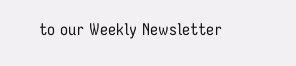to our Weekly Newsletter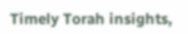Timely Torah insights,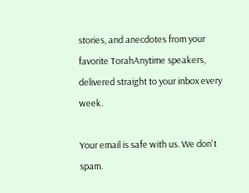stories, and anecdotes from your favorite TorahAnytime speakers, delivered straight to your inbox every week.

Your email is safe with us. We don't spam.